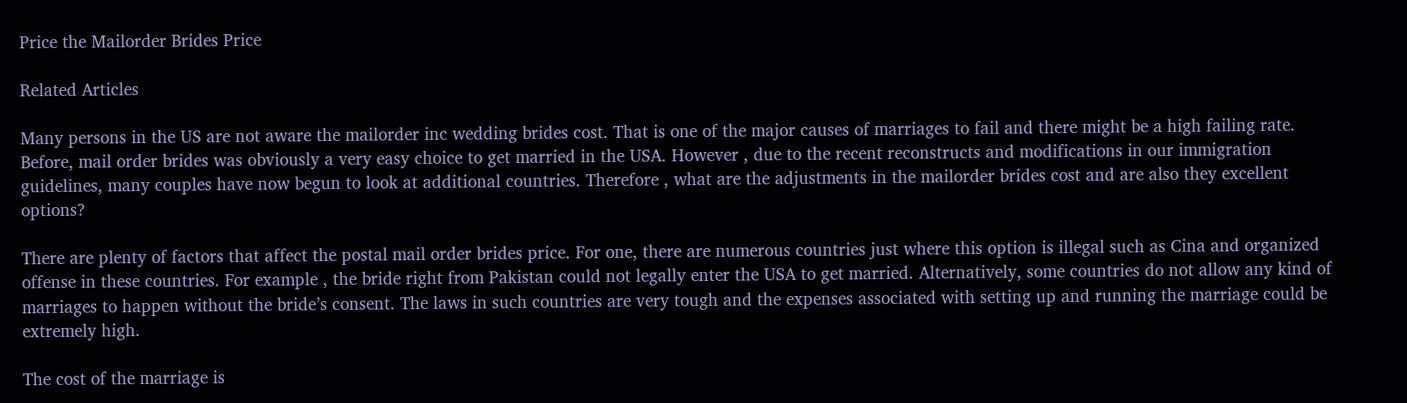Price the Mailorder Brides Price

Related Articles

Many persons in the US are not aware the mailorder inc wedding brides cost. That is one of the major causes of marriages to fail and there might be a high failing rate. Before, mail order brides was obviously a very easy choice to get married in the USA. However , due to the recent reconstructs and modifications in our immigration guidelines, many couples have now begun to look at additional countries. Therefore , what are the adjustments in the mailorder brides cost and are also they excellent options?

There are plenty of factors that affect the postal mail order brides price. For one, there are numerous countries just where this option is illegal such as Cina and organized offense in these countries. For example , the bride right from Pakistan could not legally enter the USA to get married. Alternatively, some countries do not allow any kind of marriages to happen without the bride’s consent. The laws in such countries are very tough and the expenses associated with setting up and running the marriage could be extremely high.

The cost of the marriage is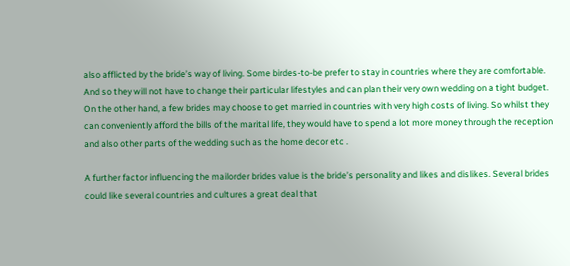also afflicted by the bride’s way of living. Some birdes-to-be prefer to stay in countries where they are comfortable. And so they will not have to change their particular lifestyles and can plan their very own wedding on a tight budget. On the other hand, a few brides may choose to get married in countries with very high costs of living. So whilst they can conveniently afford the bills of the marital life, they would have to spend a lot more money through the reception and also other parts of the wedding such as the home decor etc .

A further factor influencing the mailorder brides value is the bride’s personality and likes and dislikes. Several brides could like several countries and cultures a great deal that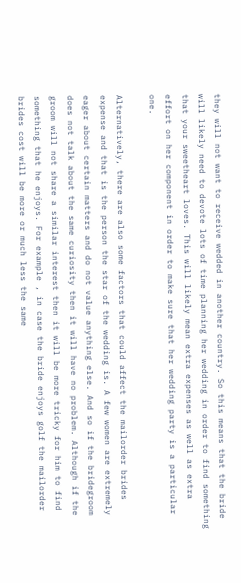they will not want to receive wedded in another country. So this means that the bride will likely need to devote lots of time planning her wedding in order to find something that your sweetheart loves. This will likely mean extra expenses as well as extra effort on her component in order to make sure that her wedding party is a particular one.

Alternatively, there are also some factors that could affect the mailorder brides expense and that is the person the star of the wedding is. A few women are extremely eager about certain matters and do not value anything else. And so if the bridegroom does not talk about the same curiosity then it will have no problem. Although if the groom will not share a similar interest then it will be more tricky for him to find something that he enjoys. For example , in case the bride enjoys golf the mailorder brides cost will be more or much less the same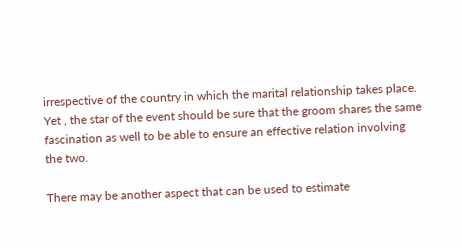irrespective of the country in which the marital relationship takes place. Yet , the star of the event should be sure that the groom shares the same fascination as well to be able to ensure an effective relation involving the two.

There may be another aspect that can be used to estimate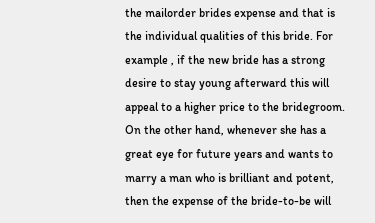the mailorder brides expense and that is the individual qualities of this bride. For example , if the new bride has a strong desire to stay young afterward this will appeal to a higher price to the bridegroom. On the other hand, whenever she has a great eye for future years and wants to marry a man who is brilliant and potent, then the expense of the bride-to-be will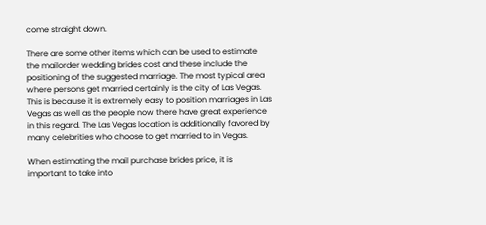come straight down.

There are some other items which can be used to estimate the mailorder wedding brides cost and these include the positioning of the suggested marriage. The most typical area where persons get married certainly is the city of Las Vegas. This is because it is extremely easy to position marriages in Las Vegas as well as the people now there have great experience in this regard. The Las Vegas location is additionally favored by many celebrities who choose to get married to in Vegas.

When estimating the mail purchase brides price, it is important to take into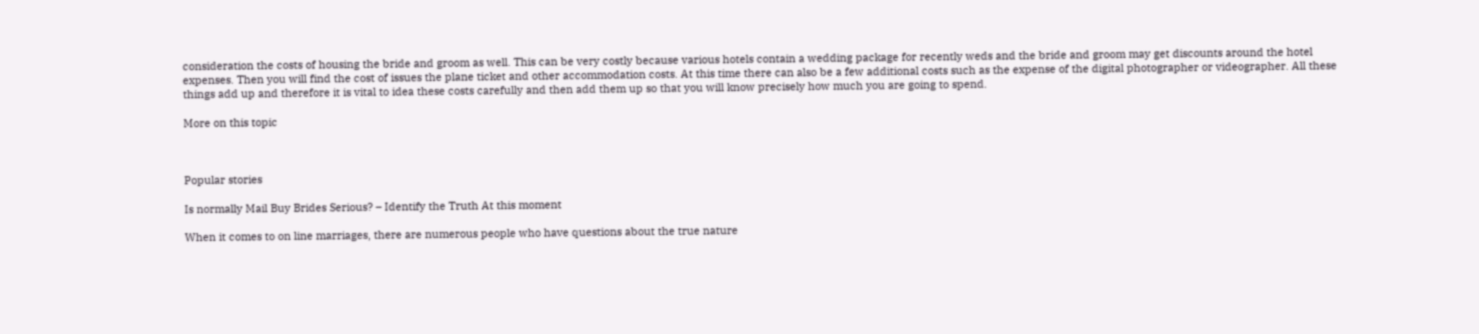consideration the costs of housing the bride and groom as well. This can be very costly because various hotels contain a wedding package for recently weds and the bride and groom may get discounts around the hotel expenses. Then you will find the cost of issues the plane ticket and other accommodation costs. At this time there can also be a few additional costs such as the expense of the digital photographer or videographer. All these things add up and therefore it is vital to idea these costs carefully and then add them up so that you will know precisely how much you are going to spend.

More on this topic



Popular stories

Is normally Mail Buy Brides Serious? – Identify the Truth At this moment

When it comes to on line marriages, there are numerous people who have questions about the true nature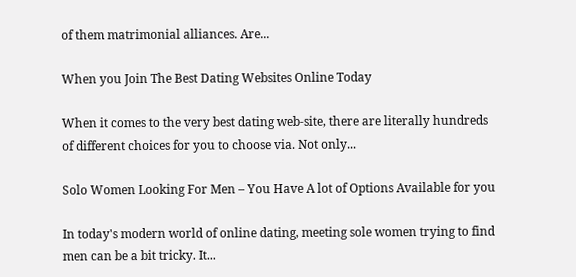of them matrimonial alliances. Are...

When you Join The Best Dating Websites Online Today

When it comes to the very best dating web-site, there are literally hundreds of different choices for you to choose via. Not only...

Solo Women Looking For Men – You Have A lot of Options Available for you

In today's modern world of online dating, meeting sole women trying to find men can be a bit tricky. It...